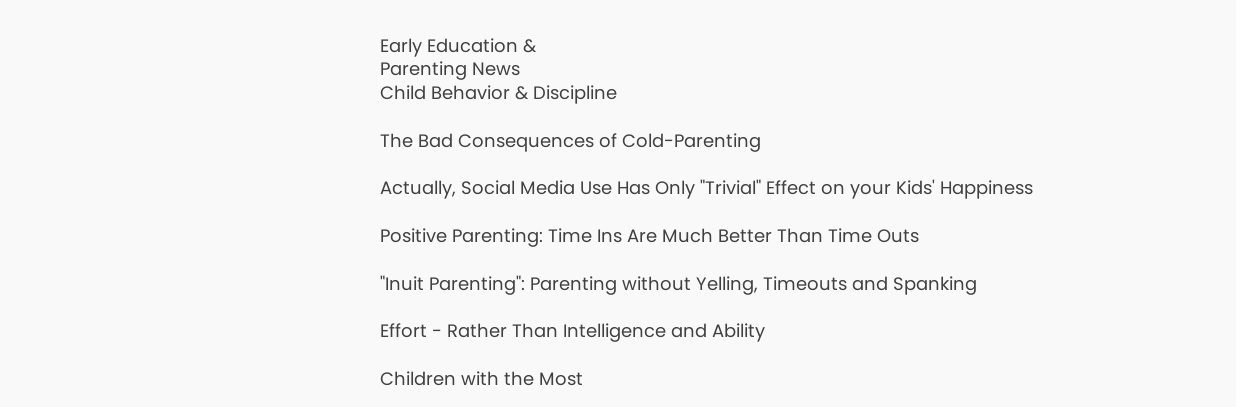Early Education &
Parenting News
Child Behavior & Discipline

The Bad Consequences of Cold-Parenting

Actually, Social Media Use Has Only "Trivial" Effect on your Kids' Happiness

Positive Parenting: Time Ins Are Much Better Than Time Outs

"Inuit Parenting": Parenting without Yelling, Timeouts and Spanking

Effort - Rather Than Intelligence and Ability

Children with the Most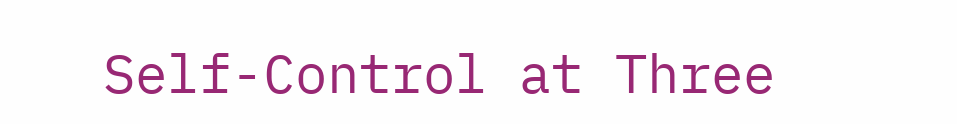Self-Control at Three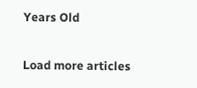Years Old

Load more articles